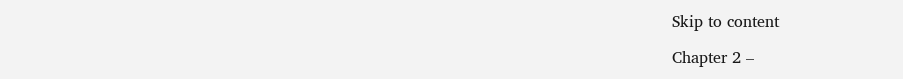Skip to content

Chapter 2 –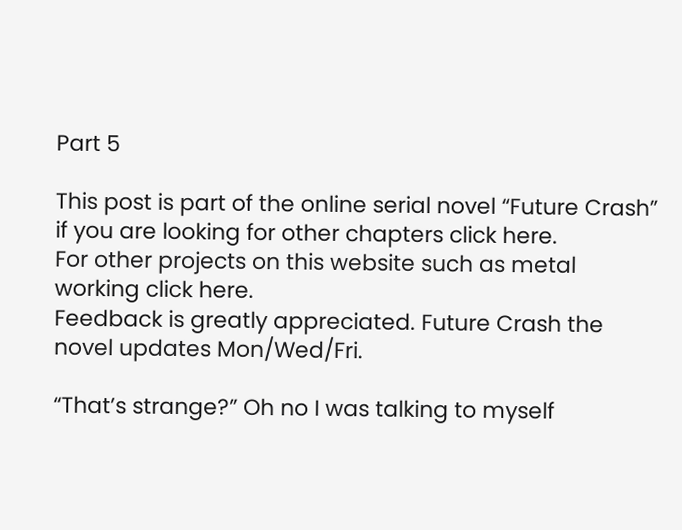Part 5

This post is part of the online serial novel “Future Crash” if you are looking for other chapters click here.
For other projects on this website such as metal working click here.
Feedback is greatly appreciated. Future Crash the novel updates Mon/Wed/Fri.

“That’s strange?” Oh no I was talking to myself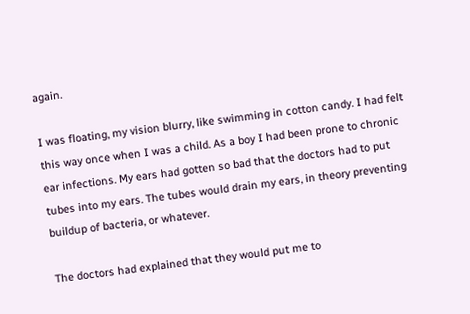again.

I was floating, my vision blurry, like swimming in cotton candy. I had felt this way once when I was a child. As a boy I had been prone to chronic ear infections. My ears had gotten so bad that the doctors had to put tubes into my ears. The tubes would drain my ears, in theory preventing buildup of bacteria, or whatever.

The doctors had explained that they would put me to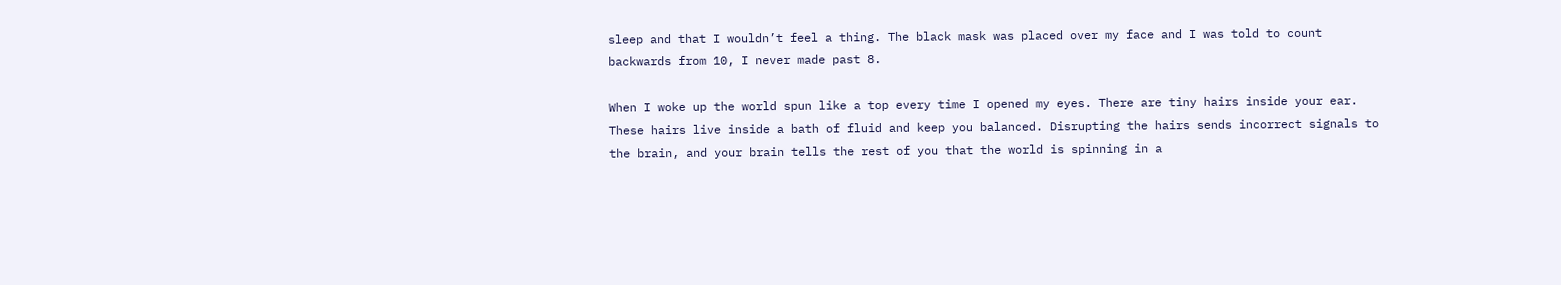sleep and that I wouldn’t feel a thing. The black mask was placed over my face and I was told to count backwards from 10, I never made past 8.

When I woke up the world spun like a top every time I opened my eyes. There are tiny hairs inside your ear. These hairs live inside a bath of fluid and keep you balanced. Disrupting the hairs sends incorrect signals to the brain, and your brain tells the rest of you that the world is spinning in a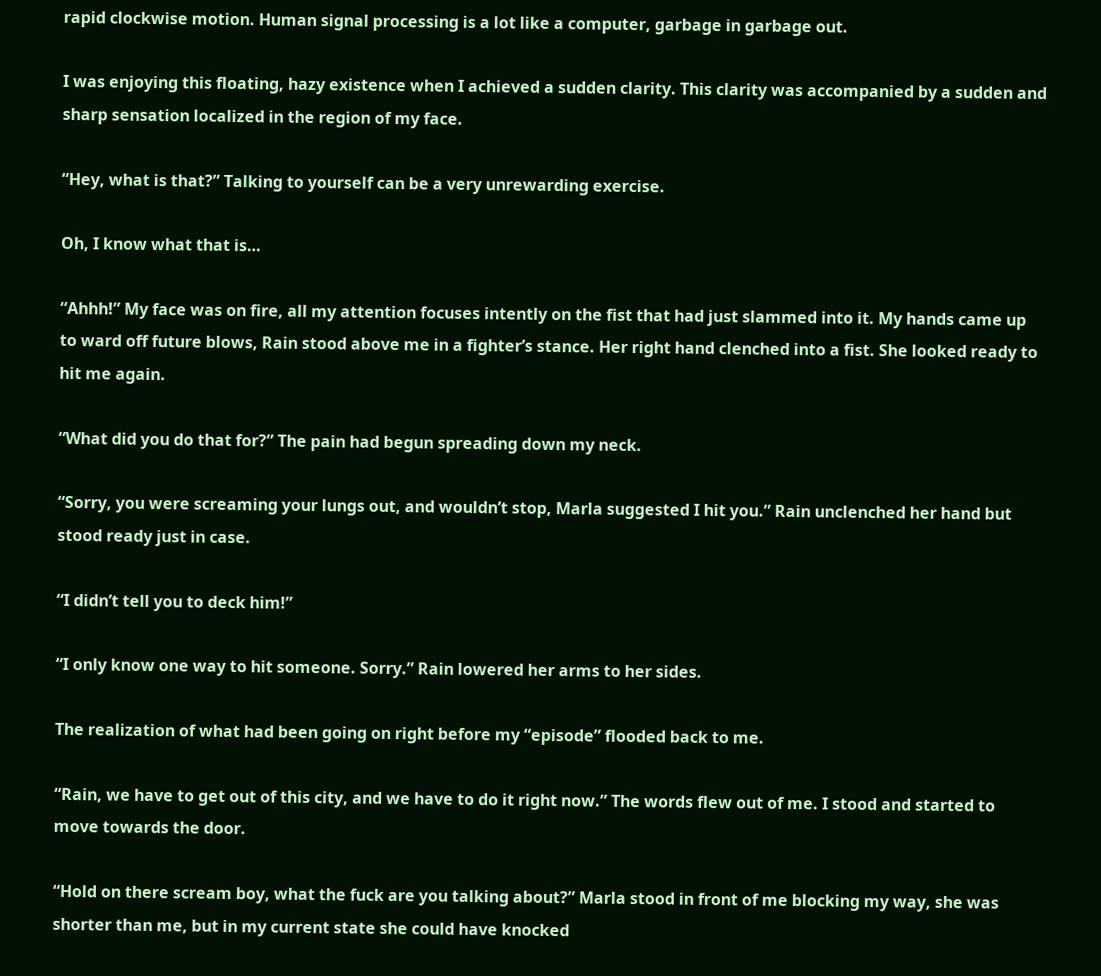rapid clockwise motion. Human signal processing is a lot like a computer, garbage in garbage out.

I was enjoying this floating, hazy existence when I achieved a sudden clarity. This clarity was accompanied by a sudden and sharp sensation localized in the region of my face.

“Hey, what is that?” Talking to yourself can be a very unrewarding exercise.

Oh, I know what that is…

“Ahhh!” My face was on fire, all my attention focuses intently on the fist that had just slammed into it. My hands came up to ward off future blows, Rain stood above me in a fighter’s stance. Her right hand clenched into a fist. She looked ready to hit me again.

“What did you do that for?” The pain had begun spreading down my neck.

“Sorry, you were screaming your lungs out, and wouldn’t stop, Marla suggested I hit you.” Rain unclenched her hand but stood ready just in case.

“I didn’t tell you to deck him!”

“I only know one way to hit someone. Sorry.” Rain lowered her arms to her sides.

The realization of what had been going on right before my “episode” flooded back to me.

“Rain, we have to get out of this city, and we have to do it right now.” The words flew out of me. I stood and started to move towards the door.

“Hold on there scream boy, what the fuck are you talking about?” Marla stood in front of me blocking my way, she was shorter than me, but in my current state she could have knocked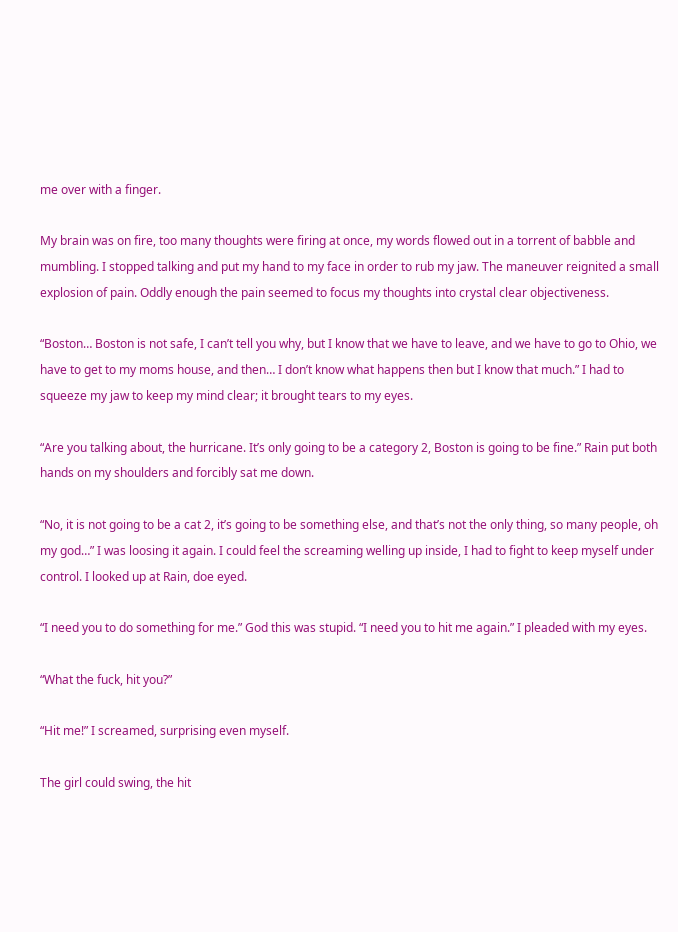me over with a finger.

My brain was on fire, too many thoughts were firing at once, my words flowed out in a torrent of babble and mumbling. I stopped talking and put my hand to my face in order to rub my jaw. The maneuver reignited a small explosion of pain. Oddly enough the pain seemed to focus my thoughts into crystal clear objectiveness.

“Boston… Boston is not safe, I can’t tell you why, but I know that we have to leave, and we have to go to Ohio, we have to get to my moms house, and then… I don’t know what happens then but I know that much.” I had to squeeze my jaw to keep my mind clear; it brought tears to my eyes.

“Are you talking about, the hurricane. It’s only going to be a category 2, Boston is going to be fine.” Rain put both hands on my shoulders and forcibly sat me down.

“No, it is not going to be a cat 2, it’s going to be something else, and that’s not the only thing, so many people, oh my god…” I was loosing it again. I could feel the screaming welling up inside, I had to fight to keep myself under control. I looked up at Rain, doe eyed.

“I need you to do something for me.” God this was stupid. “I need you to hit me again.” I pleaded with my eyes.

“What the fuck, hit you?”

“Hit me!” I screamed, surprising even myself.

The girl could swing, the hit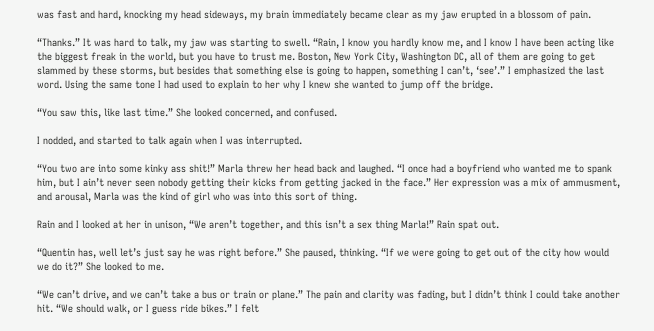was fast and hard, knocking my head sideways, my brain immediately became clear as my jaw erupted in a blossom of pain.

“Thanks.” It was hard to talk, my jaw was starting to swell. “Rain, I know you hardly know me, and I know I have been acting like the biggest freak in the world, but you have to trust me. Boston, New York City, Washington DC, all of them are going to get slammed by these storms, but besides that something else is going to happen, something I can’t, ‘see’.” I emphasized the last word. Using the same tone I had used to explain to her why I knew she wanted to jump off the bridge.

“You saw this, like last time.” She looked concerned, and confused.

I nodded, and started to talk again when I was interrupted.

“You two are into some kinky ass shit!” Marla threw her head back and laughed. “I once had a boyfriend who wanted me to spank him, but I ain’t never seen nobody getting their kicks from getting jacked in the face.” Her expression was a mix of ammusment, and arousal, Marla was the kind of girl who was into this sort of thing.

Rain and I looked at her in unison, “We aren’t together, and this isn’t a sex thing Marla!” Rain spat out.

“Quentin has, well let’s just say he was right before.” She paused, thinking. “If we were going to get out of the city how would we do it?” She looked to me.

“We can’t drive, and we can’t take a bus or train or plane.” The pain and clarity was fading, but I didn’t think I could take another hit. “We should walk, or I guess ride bikes.” I felt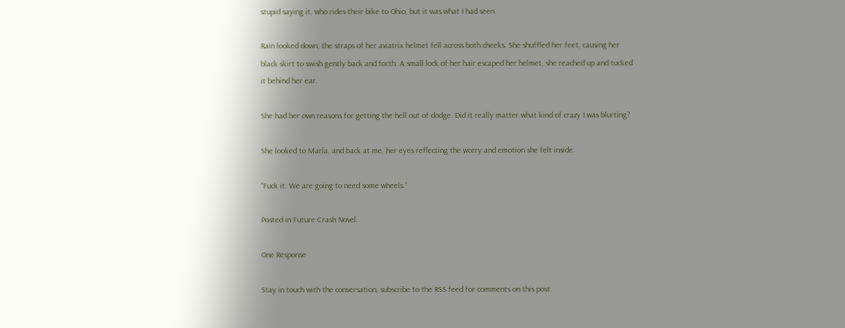stupid saying it, who rides their bike to Ohio, but it was what I had seen.

Rain looked down; the straps of her aviatrix helmet fell across both cheeks. She shuffled her feet, causing her black skirt to swish gently back and forth. A small lock of her hair escaped her helmet, she reached up and tucked it behind her ear.

She had her own reasons for getting the hell out of dodge. Did it really matter what kind of crazy I was blurting?

She looked to Marla, and back at me, her eyes reflecting the worry and emotion she felt inside.

“Fuck it. We are going to need some wheels.”

Posted in Future Crash Novel.

One Response

Stay in touch with the conversation, subscribe to the RSS feed for comments on this post.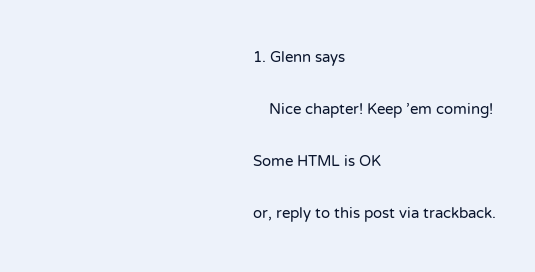1. Glenn says

    Nice chapter! Keep ’em coming!

Some HTML is OK

or, reply to this post via trackback.